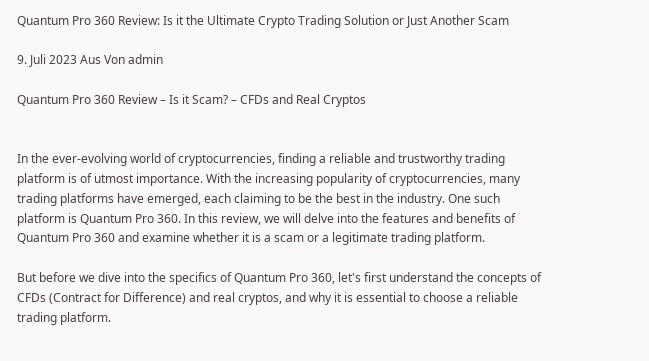Quantum Pro 360 Review: Is it the Ultimate Crypto Trading Solution or Just Another Scam

9. Juli 2023 Aus Von admin

Quantum Pro 360 Review – Is it Scam? – CFDs and Real Cryptos


In the ever-evolving world of cryptocurrencies, finding a reliable and trustworthy trading platform is of utmost importance. With the increasing popularity of cryptocurrencies, many trading platforms have emerged, each claiming to be the best in the industry. One such platform is Quantum Pro 360. In this review, we will delve into the features and benefits of Quantum Pro 360 and examine whether it is a scam or a legitimate trading platform.

But before we dive into the specifics of Quantum Pro 360, let's first understand the concepts of CFDs (Contract for Difference) and real cryptos, and why it is essential to choose a reliable trading platform.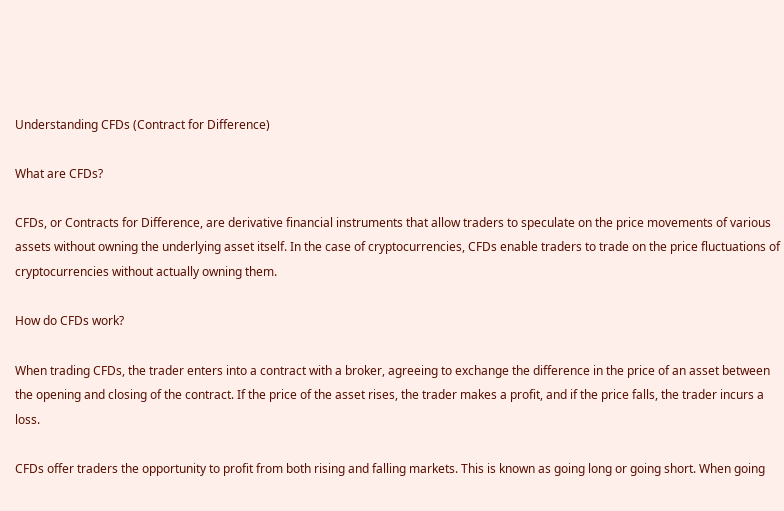Understanding CFDs (Contract for Difference)

What are CFDs?

CFDs, or Contracts for Difference, are derivative financial instruments that allow traders to speculate on the price movements of various assets without owning the underlying asset itself. In the case of cryptocurrencies, CFDs enable traders to trade on the price fluctuations of cryptocurrencies without actually owning them.

How do CFDs work?

When trading CFDs, the trader enters into a contract with a broker, agreeing to exchange the difference in the price of an asset between the opening and closing of the contract. If the price of the asset rises, the trader makes a profit, and if the price falls, the trader incurs a loss.

CFDs offer traders the opportunity to profit from both rising and falling markets. This is known as going long or going short. When going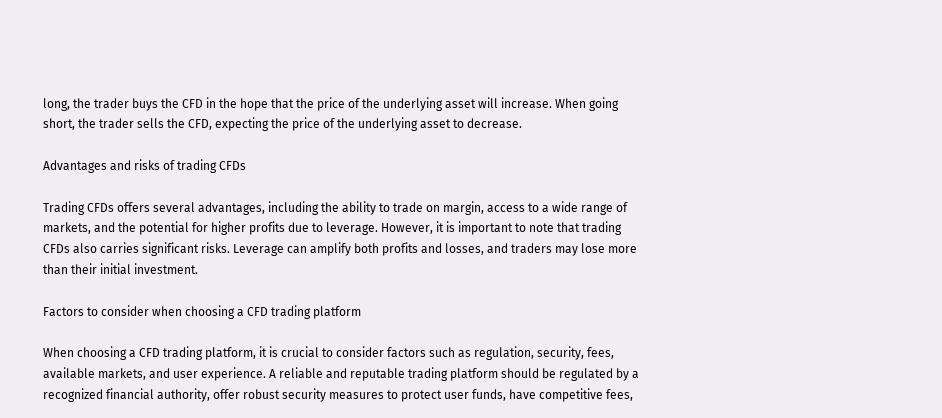long, the trader buys the CFD in the hope that the price of the underlying asset will increase. When going short, the trader sells the CFD, expecting the price of the underlying asset to decrease.

Advantages and risks of trading CFDs

Trading CFDs offers several advantages, including the ability to trade on margin, access to a wide range of markets, and the potential for higher profits due to leverage. However, it is important to note that trading CFDs also carries significant risks. Leverage can amplify both profits and losses, and traders may lose more than their initial investment.

Factors to consider when choosing a CFD trading platform

When choosing a CFD trading platform, it is crucial to consider factors such as regulation, security, fees, available markets, and user experience. A reliable and reputable trading platform should be regulated by a recognized financial authority, offer robust security measures to protect user funds, have competitive fees,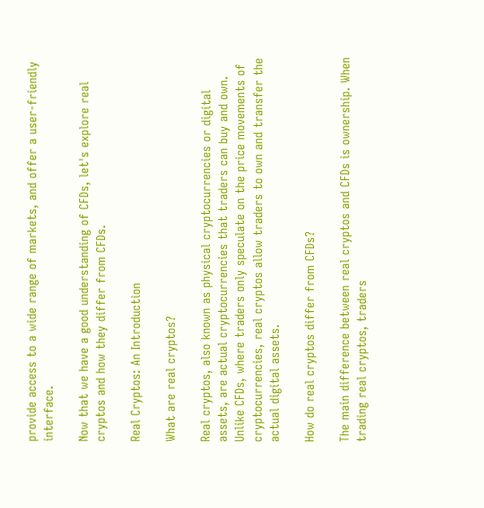provide access to a wide range of markets, and offer a user-friendly interface.

Now that we have a good understanding of CFDs, let's explore real cryptos and how they differ from CFDs.

Real Cryptos: An Introduction

What are real cryptos?

Real cryptos, also known as physical cryptocurrencies or digital assets, are actual cryptocurrencies that traders can buy and own. Unlike CFDs, where traders only speculate on the price movements of cryptocurrencies, real cryptos allow traders to own and transfer the actual digital assets.

How do real cryptos differ from CFDs?

The main difference between real cryptos and CFDs is ownership. When trading real cryptos, traders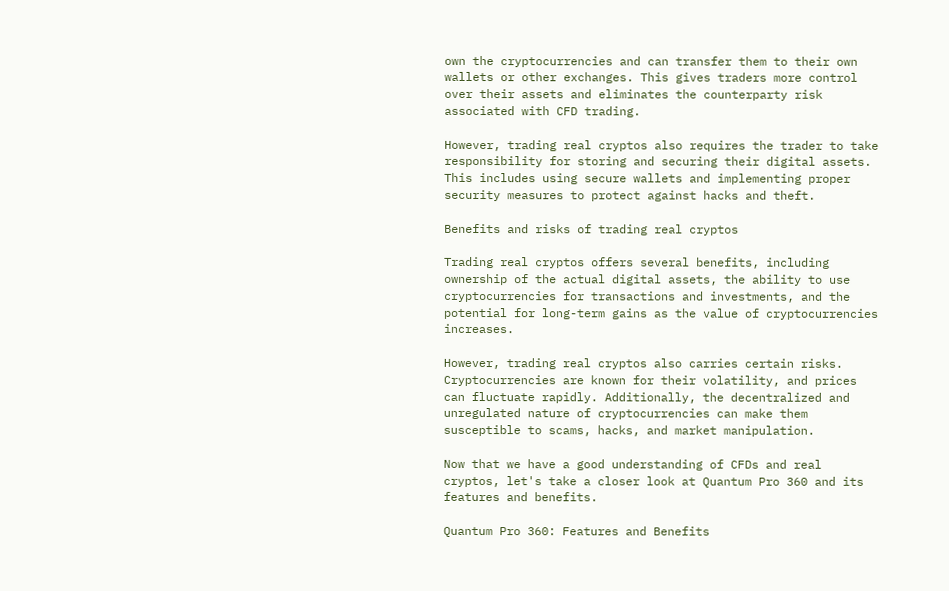own the cryptocurrencies and can transfer them to their own wallets or other exchanges. This gives traders more control over their assets and eliminates the counterparty risk associated with CFD trading.

However, trading real cryptos also requires the trader to take responsibility for storing and securing their digital assets. This includes using secure wallets and implementing proper security measures to protect against hacks and theft.

Benefits and risks of trading real cryptos

Trading real cryptos offers several benefits, including ownership of the actual digital assets, the ability to use cryptocurrencies for transactions and investments, and the potential for long-term gains as the value of cryptocurrencies increases.

However, trading real cryptos also carries certain risks. Cryptocurrencies are known for their volatility, and prices can fluctuate rapidly. Additionally, the decentralized and unregulated nature of cryptocurrencies can make them susceptible to scams, hacks, and market manipulation.

Now that we have a good understanding of CFDs and real cryptos, let's take a closer look at Quantum Pro 360 and its features and benefits.

Quantum Pro 360: Features and Benefits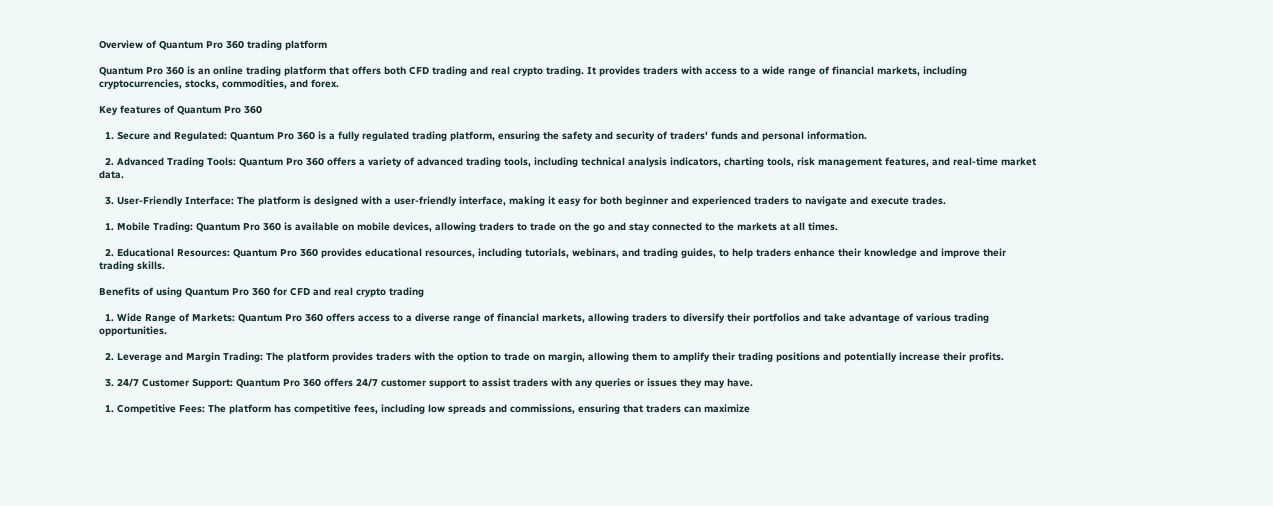Overview of Quantum Pro 360 trading platform

Quantum Pro 360 is an online trading platform that offers both CFD trading and real crypto trading. It provides traders with access to a wide range of financial markets, including cryptocurrencies, stocks, commodities, and forex.

Key features of Quantum Pro 360

  1. Secure and Regulated: Quantum Pro 360 is a fully regulated trading platform, ensuring the safety and security of traders' funds and personal information.

  2. Advanced Trading Tools: Quantum Pro 360 offers a variety of advanced trading tools, including technical analysis indicators, charting tools, risk management features, and real-time market data.

  3. User-Friendly Interface: The platform is designed with a user-friendly interface, making it easy for both beginner and experienced traders to navigate and execute trades.

  1. Mobile Trading: Quantum Pro 360 is available on mobile devices, allowing traders to trade on the go and stay connected to the markets at all times.

  2. Educational Resources: Quantum Pro 360 provides educational resources, including tutorials, webinars, and trading guides, to help traders enhance their knowledge and improve their trading skills.

Benefits of using Quantum Pro 360 for CFD and real crypto trading

  1. Wide Range of Markets: Quantum Pro 360 offers access to a diverse range of financial markets, allowing traders to diversify their portfolios and take advantage of various trading opportunities.

  2. Leverage and Margin Trading: The platform provides traders with the option to trade on margin, allowing them to amplify their trading positions and potentially increase their profits.

  3. 24/7 Customer Support: Quantum Pro 360 offers 24/7 customer support to assist traders with any queries or issues they may have.

  1. Competitive Fees: The platform has competitive fees, including low spreads and commissions, ensuring that traders can maximize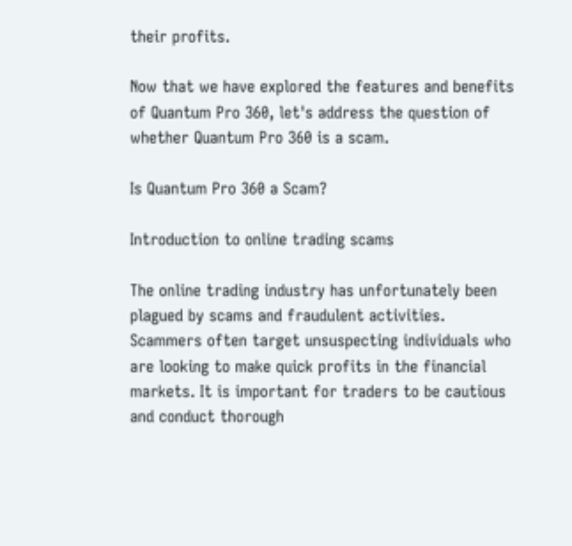their profits.

Now that we have explored the features and benefits of Quantum Pro 360, let's address the question of whether Quantum Pro 360 is a scam.

Is Quantum Pro 360 a Scam?

Introduction to online trading scams

The online trading industry has unfortunately been plagued by scams and fraudulent activities. Scammers often target unsuspecting individuals who are looking to make quick profits in the financial markets. It is important for traders to be cautious and conduct thorough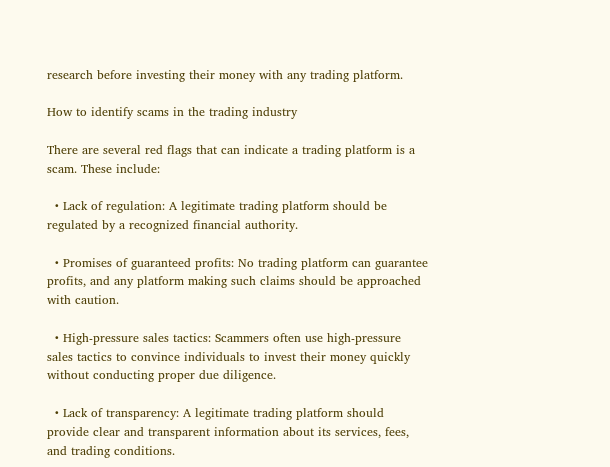research before investing their money with any trading platform.

How to identify scams in the trading industry

There are several red flags that can indicate a trading platform is a scam. These include:

  • Lack of regulation: A legitimate trading platform should be regulated by a recognized financial authority.

  • Promises of guaranteed profits: No trading platform can guarantee profits, and any platform making such claims should be approached with caution.

  • High-pressure sales tactics: Scammers often use high-pressure sales tactics to convince individuals to invest their money quickly without conducting proper due diligence.

  • Lack of transparency: A legitimate trading platform should provide clear and transparent information about its services, fees, and trading conditions.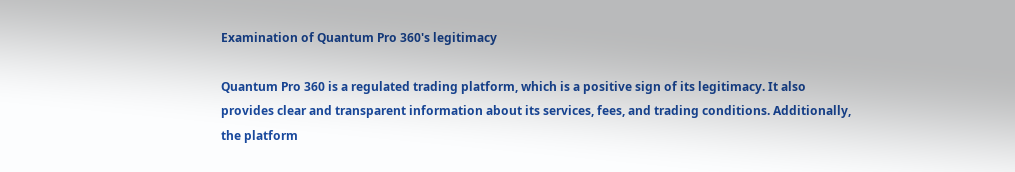Examination of Quantum Pro 360's legitimacy

Quantum Pro 360 is a regulated trading platform, which is a positive sign of its legitimacy. It also provides clear and transparent information about its services, fees, and trading conditions. Additionally, the platform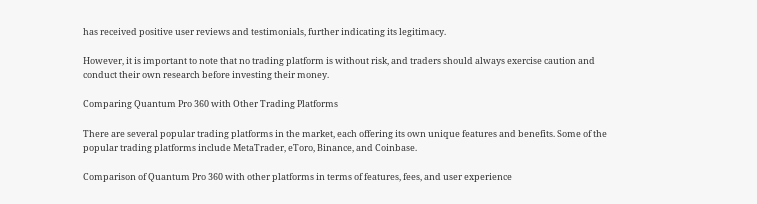has received positive user reviews and testimonials, further indicating its legitimacy.

However, it is important to note that no trading platform is without risk, and traders should always exercise caution and conduct their own research before investing their money.

Comparing Quantum Pro 360 with Other Trading Platforms

There are several popular trading platforms in the market, each offering its own unique features and benefits. Some of the popular trading platforms include MetaTrader, eToro, Binance, and Coinbase.

Comparison of Quantum Pro 360 with other platforms in terms of features, fees, and user experience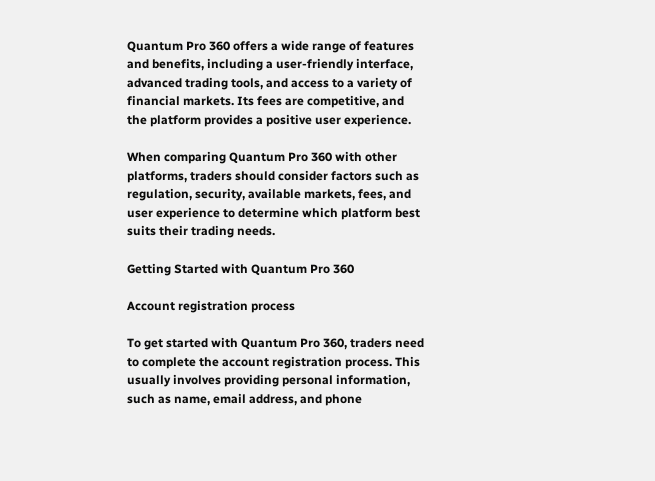Quantum Pro 360 offers a wide range of features and benefits, including a user-friendly interface, advanced trading tools, and access to a variety of financial markets. Its fees are competitive, and the platform provides a positive user experience.

When comparing Quantum Pro 360 with other platforms, traders should consider factors such as regulation, security, available markets, fees, and user experience to determine which platform best suits their trading needs.

Getting Started with Quantum Pro 360

Account registration process

To get started with Quantum Pro 360, traders need to complete the account registration process. This usually involves providing personal information, such as name, email address, and phone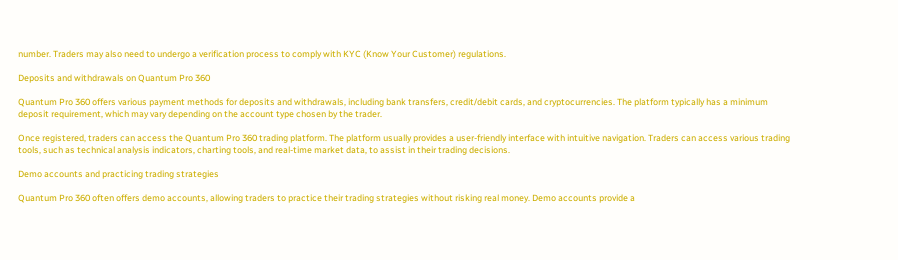number. Traders may also need to undergo a verification process to comply with KYC (Know Your Customer) regulations.

Deposits and withdrawals on Quantum Pro 360

Quantum Pro 360 offers various payment methods for deposits and withdrawals, including bank transfers, credit/debit cards, and cryptocurrencies. The platform typically has a minimum deposit requirement, which may vary depending on the account type chosen by the trader.

Once registered, traders can access the Quantum Pro 360 trading platform. The platform usually provides a user-friendly interface with intuitive navigation. Traders can access various trading tools, such as technical analysis indicators, charting tools, and real-time market data, to assist in their trading decisions.

Demo accounts and practicing trading strategies

Quantum Pro 360 often offers demo accounts, allowing traders to practice their trading strategies without risking real money. Demo accounts provide a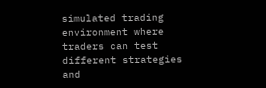simulated trading environment where traders can test different strategies and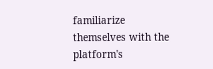familiarize themselves with the platform's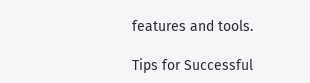features and tools.

Tips for Successful